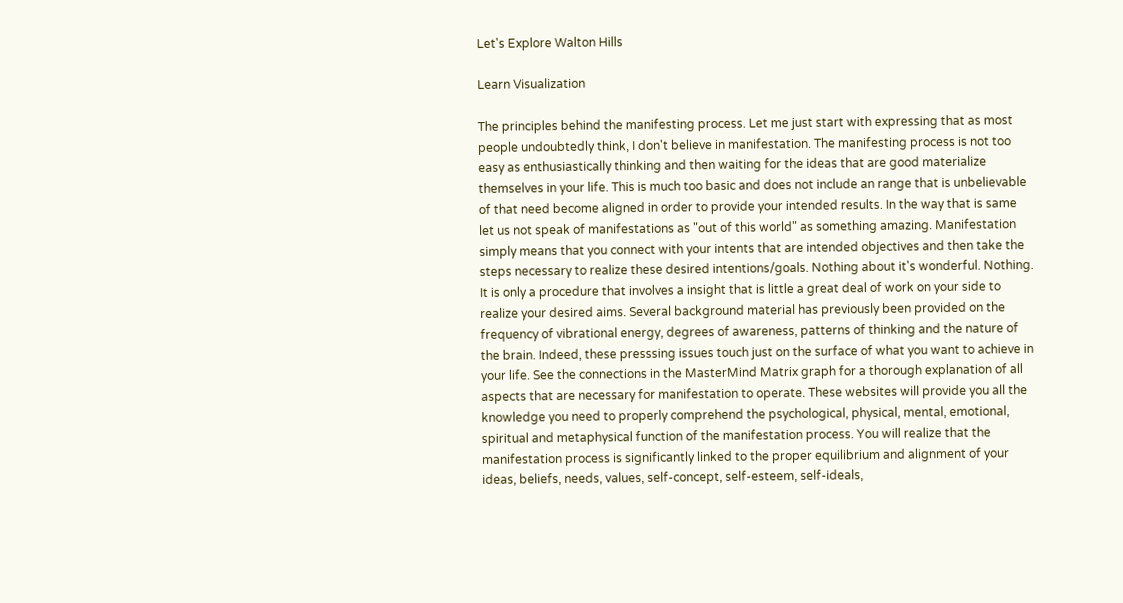Let's Explore Walton Hills

Learn Visualization

The principles behind the manifesting process. Let me just start with expressing that as most people undoubtedly think, I don't believe in manifestation. The manifesting process is not too easy as enthusiastically thinking and then waiting for the ideas that are good materialize themselves in your life. This is much too basic and does not include an range that is unbelievable of that need become aligned in order to provide your intended results. In the way that is same let us not speak of manifestations as "out of this world" as something amazing. Manifestation simply means that you connect with your intents that are intended objectives and then take the steps necessary to realize these desired intentions/goals. Nothing about it's wonderful. Nothing. It is only a procedure that involves a insight that is little a great deal of work on your side to realize your desired aims. Several background material has previously been provided on the frequency of vibrational energy, degrees of awareness, patterns of thinking and the nature of the brain. Indeed, these presssing issues touch just on the surface of what you want to achieve in your life. See the connections in the MasterMind Matrix graph for a thorough explanation of all aspects that are necessary for manifestation to operate. These websites will provide you all the knowledge you need to properly comprehend the psychological, physical, mental, emotional, spiritual and metaphysical function of the manifestation process. You will realize that the manifestation process is significantly linked to the proper equilibrium and alignment of your ideas, beliefs, needs, values, self-concept, self-esteem, self-ideals,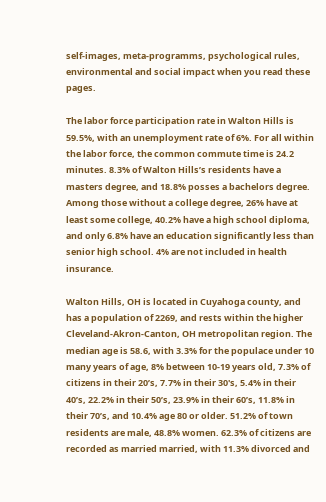self-images, meta-programms, psychological rules, environmental and social impact when you read these pages.

The labor force participation rate in Walton Hills is 59.5%, with an unemployment rate of 6%. For all within the labor force, the common commute time is 24.2 minutes. 8.3% of Walton Hills’s residents have a masters degree, and 18.8% posses a bachelors degree. Among those without a college degree, 26% have at least some college, 40.2% have a high school diploma, and only 6.8% have an education significantly less than senior high school. 4% are not included in health insurance.

Walton Hills, OH is located in Cuyahoga county, and has a population of 2269, and rests within the higher Cleveland-Akron-Canton, OH metropolitan region. The median age is 58.6, with 3.3% for the populace under 10 many years of age, 8% between 10-19 years old, 7.3% of citizens in their 20’s, 7.7% in their 30's, 5.4% in their 40’s, 22.2% in their 50’s, 23.9% in their 60’s, 11.8% in their 70’s, and 10.4% age 80 or older. 51.2% of town residents are male, 48.8% women. 62.3% of citizens are recorded as married married, with 11.3% divorced and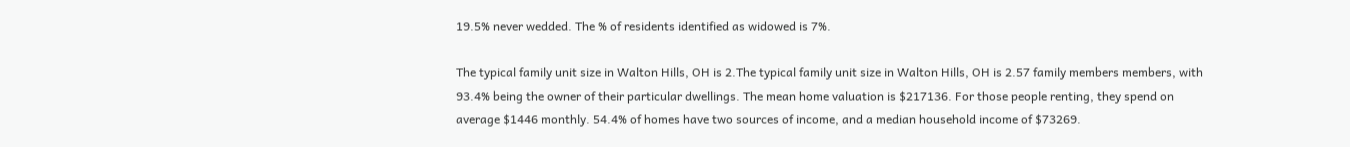19.5% never wedded. The % of residents identified as widowed is 7%.

The typical family unit size in Walton Hills, OH is 2.The typical family unit size in Walton Hills, OH is 2.57 family members members, with 93.4% being the owner of their particular dwellings. The mean home valuation is $217136. For those people renting, they spend on average $1446 monthly. 54.4% of homes have two sources of income, and a median household income of $73269.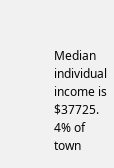Median individual income is $37725. 4% of town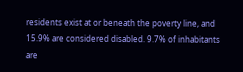residents exist at or beneath the poverty line, and 15.9% are considered disabled. 9.7% of inhabitants are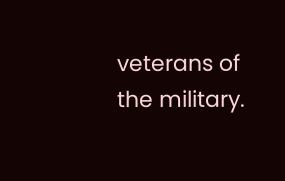veterans of the military.